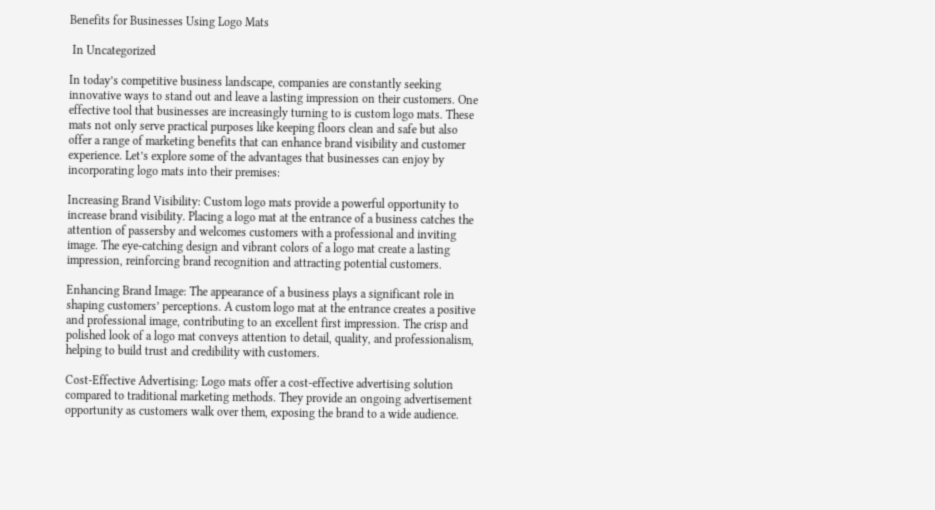Benefits for Businesses Using Logo Mats

 In Uncategorized

In today’s competitive business landscape, companies are constantly seeking innovative ways to stand out and leave a lasting impression on their customers. One effective tool that businesses are increasingly turning to is custom logo mats. These mats not only serve practical purposes like keeping floors clean and safe but also offer a range of marketing benefits that can enhance brand visibility and customer experience. Let’s explore some of the advantages that businesses can enjoy by incorporating logo mats into their premises:

Increasing Brand Visibility: Custom logo mats provide a powerful opportunity to increase brand visibility. Placing a logo mat at the entrance of a business catches the attention of passersby and welcomes customers with a professional and inviting image. The eye-catching design and vibrant colors of a logo mat create a lasting impression, reinforcing brand recognition and attracting potential customers.

Enhancing Brand Image: The appearance of a business plays a significant role in shaping customers’ perceptions. A custom logo mat at the entrance creates a positive and professional image, contributing to an excellent first impression. The crisp and polished look of a logo mat conveys attention to detail, quality, and professionalism, helping to build trust and credibility with customers.

Cost-Effective Advertising: Logo mats offer a cost-effective advertising solution compared to traditional marketing methods. They provide an ongoing advertisement opportunity as customers walk over them, exposing the brand to a wide audience.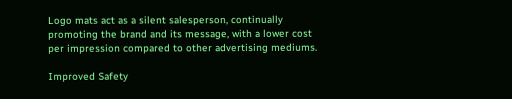Logo mats act as a silent salesperson, continually promoting the brand and its message, with a lower cost per impression compared to other advertising mediums.

Improved Safety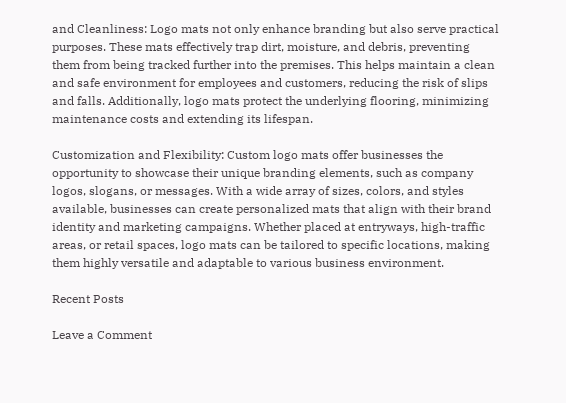and Cleanliness: Logo mats not only enhance branding but also serve practical purposes. These mats effectively trap dirt, moisture, and debris, preventing them from being tracked further into the premises. This helps maintain a clean and safe environment for employees and customers, reducing the risk of slips and falls. Additionally, logo mats protect the underlying flooring, minimizing maintenance costs and extending its lifespan.

Customization and Flexibility: Custom logo mats offer businesses the opportunity to showcase their unique branding elements, such as company logos, slogans, or messages. With a wide array of sizes, colors, and styles available, businesses can create personalized mats that align with their brand identity and marketing campaigns. Whether placed at entryways, high-traffic areas, or retail spaces, logo mats can be tailored to specific locations, making them highly versatile and adaptable to various business environment.

Recent Posts

Leave a Comment